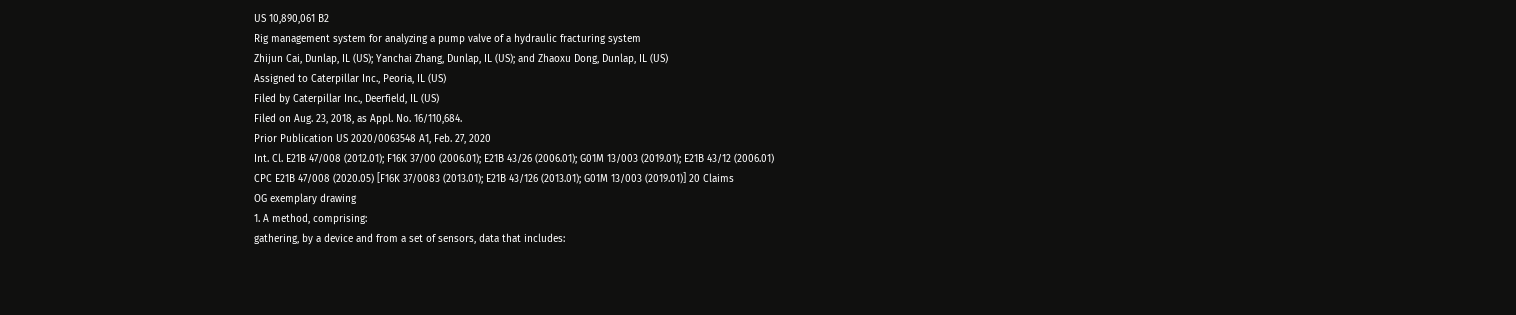US 10,890,061 B2
Rig management system for analyzing a pump valve of a hydraulic fracturing system
Zhijun Cai, Dunlap, IL (US); Yanchai Zhang, Dunlap, IL (US); and Zhaoxu Dong, Dunlap, IL (US)
Assigned to Caterpillar Inc., Peoria, IL (US)
Filed by Caterpillar Inc., Deerfield, IL (US)
Filed on Aug. 23, 2018, as Appl. No. 16/110,684.
Prior Publication US 2020/0063548 A1, Feb. 27, 2020
Int. Cl. E21B 47/008 (2012.01); F16K 37/00 (2006.01); E21B 43/26 (2006.01); G01M 13/003 (2019.01); E21B 43/12 (2006.01)
CPC E21B 47/008 (2020.05) [F16K 37/0083 (2013.01); E21B 43/126 (2013.01); G01M 13/003 (2019.01)] 20 Claims
OG exemplary drawing
1. A method, comprising:
gathering, by a device and from a set of sensors, data that includes: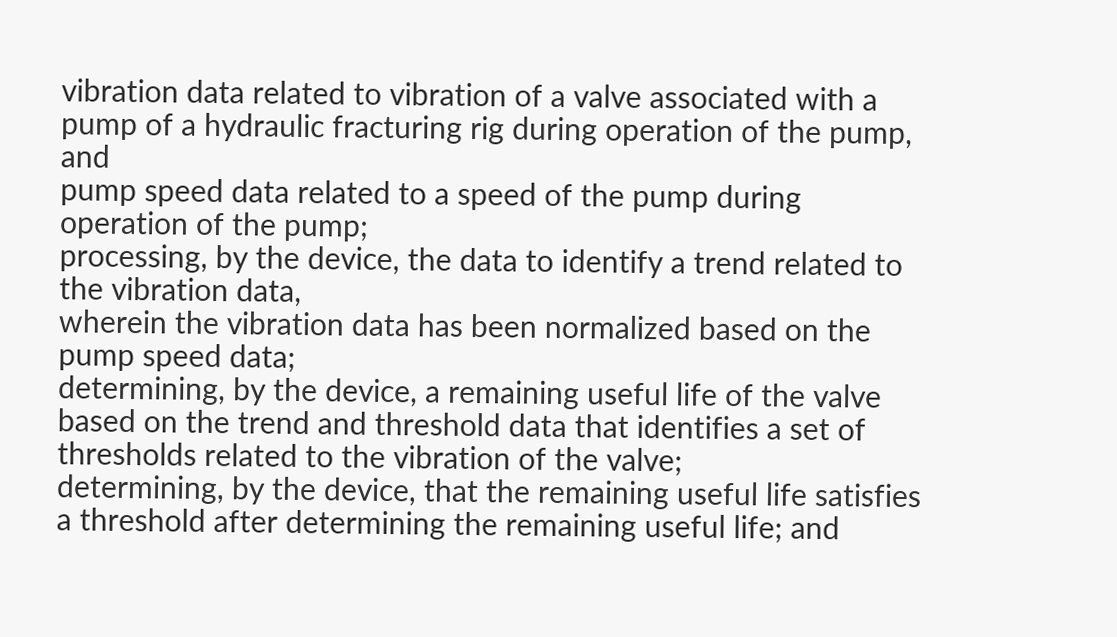vibration data related to vibration of a valve associated with a pump of a hydraulic fracturing rig during operation of the pump, and
pump speed data related to a speed of the pump during operation of the pump;
processing, by the device, the data to identify a trend related to the vibration data,
wherein the vibration data has been normalized based on the pump speed data;
determining, by the device, a remaining useful life of the valve based on the trend and threshold data that identifies a set of thresholds related to the vibration of the valve;
determining, by the device, that the remaining useful life satisfies a threshold after determining the remaining useful life; and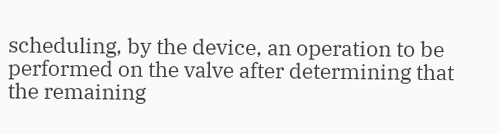scheduling, by the device, an operation to be performed on the valve after determining that the remaining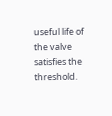useful life of the valve satisfies the threshold.